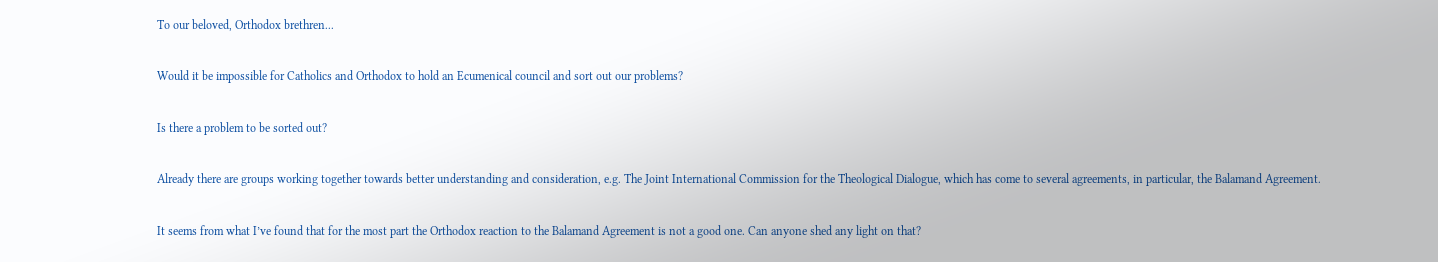To our beloved, Orthodox brethren...

Would it be impossible for Catholics and Orthodox to hold an Ecumenical council and sort out our problems?

Is there a problem to be sorted out?

Already there are groups working together towards better understanding and consideration, e.g. The Joint International Commission for the Theological Dialogue, which has come to several agreements, in particular, the Balamand Agreement.

It seems from what I’ve found that for the most part the Orthodox reaction to the Balamand Agreement is not a good one. Can anyone shed any light on that?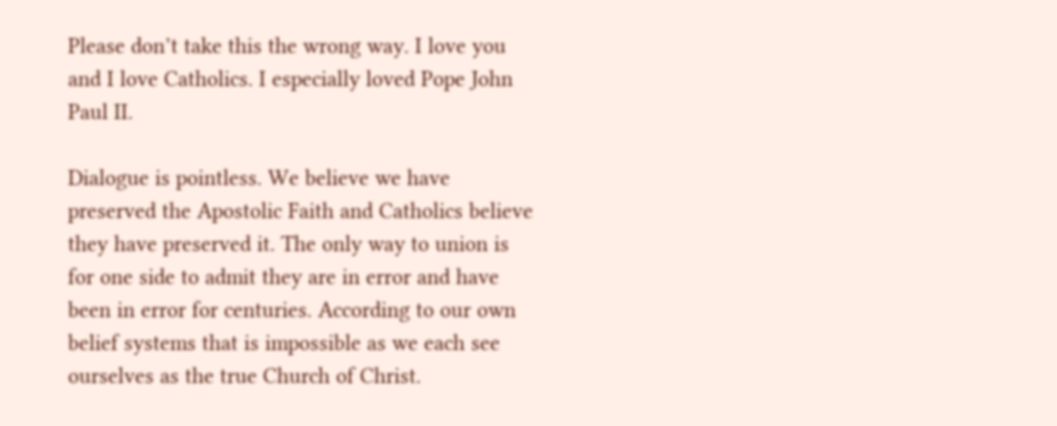Please don’t take this the wrong way. I love you and I love Catholics. I especially loved Pope John Paul II.

Dialogue is pointless. We believe we have preserved the Apostolic Faith and Catholics believe they have preserved it. The only way to union is for one side to admit they are in error and have been in error for centuries. According to our own belief systems that is impossible as we each see ourselves as the true Church of Christ.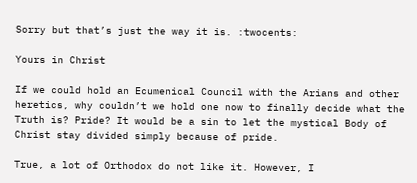Sorry but that’s just the way it is. :twocents:

Yours in Christ

If we could hold an Ecumenical Council with the Arians and other heretics, why couldn’t we hold one now to finally decide what the Truth is? Pride? It would be a sin to let the mystical Body of Christ stay divided simply because of pride.

True, a lot of Orthodox do not like it. However, I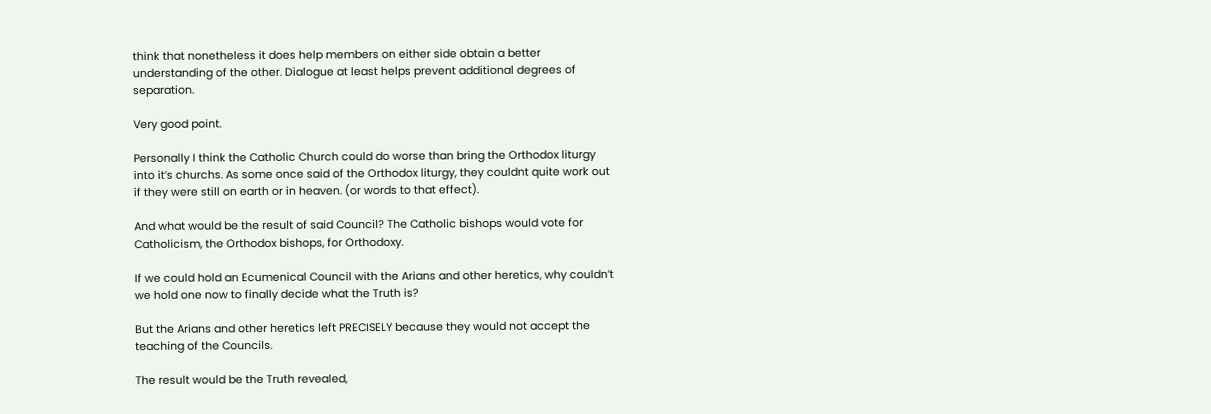think that nonetheless it does help members on either side obtain a better understanding of the other. Dialogue at least helps prevent additional degrees of separation.

Very good point.

Personally I think the Catholic Church could do worse than bring the Orthodox liturgy into it’s churchs. As some once said of the Orthodox liturgy, they couldnt quite work out if they were still on earth or in heaven. (or words to that effect).

And what would be the result of said Council? The Catholic bishops would vote for Catholicism, the Orthodox bishops, for Orthodoxy.

If we could hold an Ecumenical Council with the Arians and other heretics, why couldn’t we hold one now to finally decide what the Truth is?

But the Arians and other heretics left PRECISELY because they would not accept the teaching of the Councils.

The result would be the Truth revealed,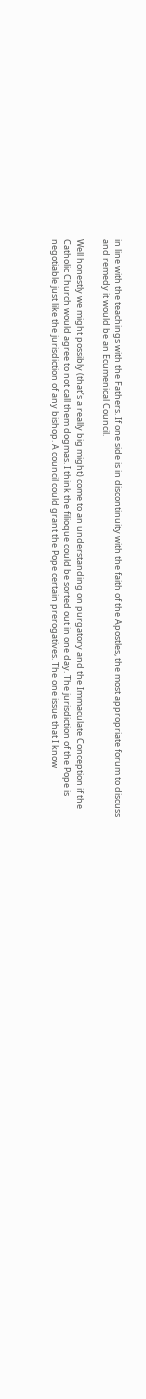in line with the teachings with the Fathers. If one side is in discontinuity with the faith of the Apostles, the most appropriate forum to discuss and remedy it would be an Ecumenical Council.

Well honestly we might possibly (that’s a really big might) come to an understanding on purgatory and the Immaculate Conception if the Catholic Church would agree to not call them dogmas. I think the filioque could be sorted out in one day. The jurisdiction of the Pope is negotiable just like the jurisdiction of any bishop. A council could grant the Pope certain prerogatives. The one issue that I know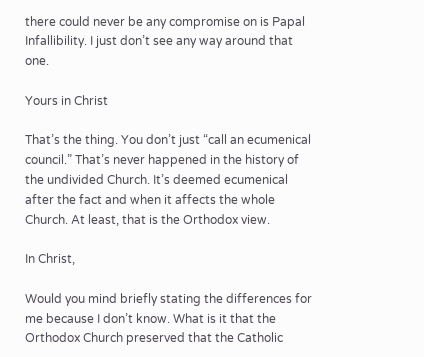there could never be any compromise on is Papal Infallibility. I just don’t see any way around that one.

Yours in Christ

That’s the thing. You don’t just “call an ecumenical council.” That’s never happened in the history of the undivided Church. It’s deemed ecumenical after the fact and when it affects the whole Church. At least, that is the Orthodox view.

In Christ,

Would you mind briefly stating the differences for me because I don’t know. What is it that the Orthodox Church preserved that the Catholic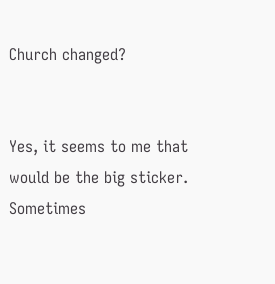Church changed?


Yes, it seems to me that would be the big sticker. Sometimes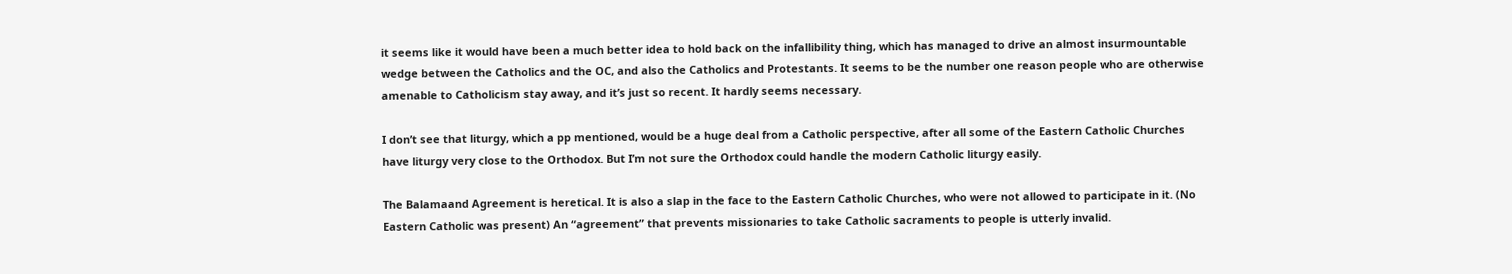it seems like it would have been a much better idea to hold back on the infallibility thing, which has managed to drive an almost insurmountable wedge between the Catholics and the OC, and also the Catholics and Protestants. It seems to be the number one reason people who are otherwise amenable to Catholicism stay away, and it’s just so recent. It hardly seems necessary.

I don’t see that liturgy, which a pp mentioned, would be a huge deal from a Catholic perspective, after all some of the Eastern Catholic Churches have liturgy very close to the Orthodox. But I’m not sure the Orthodox could handle the modern Catholic liturgy easily.

The Balamaand Agreement is heretical. It is also a slap in the face to the Eastern Catholic Churches, who were not allowed to participate in it. (No Eastern Catholic was present) An “agreement” that prevents missionaries to take Catholic sacraments to people is utterly invalid.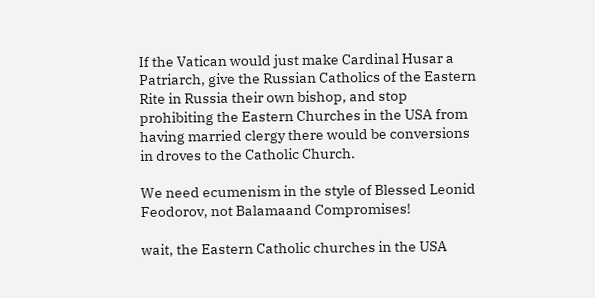If the Vatican would just make Cardinal Husar a Patriarch, give the Russian Catholics of the Eastern Rite in Russia their own bishop, and stop prohibiting the Eastern Churches in the USA from having married clergy there would be conversions in droves to the Catholic Church.

We need ecumenism in the style of Blessed Leonid Feodorov, not Balamaand Compromises!

wait, the Eastern Catholic churches in the USA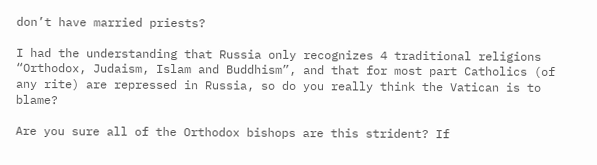don’t have married priests?

I had the understanding that Russia only recognizes 4 traditional religions “Orthodox, Judaism, Islam and Buddhism”, and that for most part Catholics (of any rite) are repressed in Russia, so do you really think the Vatican is to blame?

Are you sure all of the Orthodox bishops are this strident? If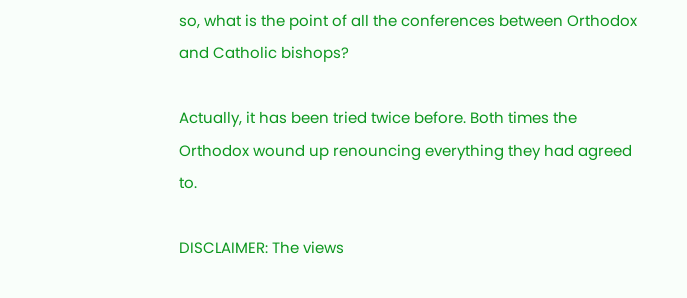so, what is the point of all the conferences between Orthodox and Catholic bishops?

Actually, it has been tried twice before. Both times the Orthodox wound up renouncing everything they had agreed to.

DISCLAIMER: The views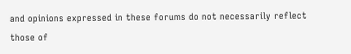and opinions expressed in these forums do not necessarily reflect those of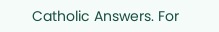Catholic Answers. For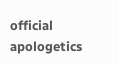official apologetics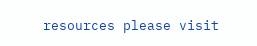resources please visit